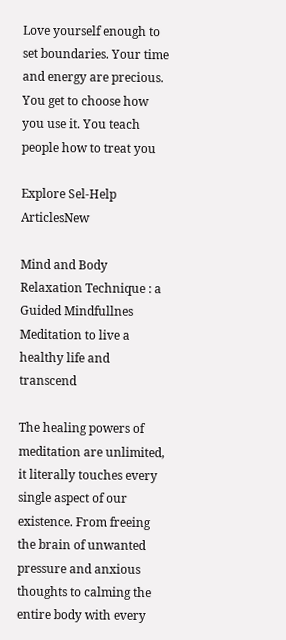Love yourself enough to set boundaries. Your time and energy are precious. You get to choose how you use it. You teach people how to treat you

Explore Sel-Help ArticlesNew

Mind and Body Relaxation Technique : a Guided Mindfullnes Meditation to live a healthy life and transcend

The healing powers of meditation are unlimited, it literally touches every single aspect of our existence. From freeing the brain of unwanted pressure and anxious thoughts to calming the entire body with every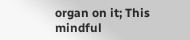organ on it; This mindful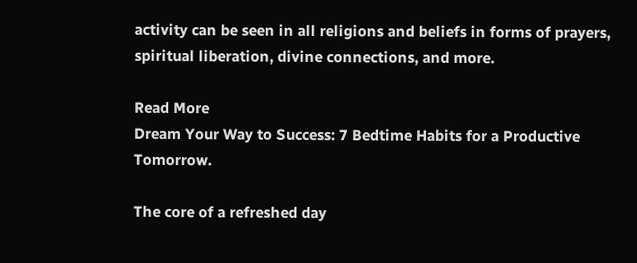activity can be seen in all religions and beliefs in forms of prayers, spiritual liberation, divine connections, and more.

Read More
Dream Your Way to Success: 7 Bedtime Habits for a Productive Tomorrow.

The core of a refreshed day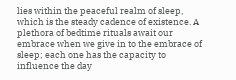lies within the peaceful realm of sleep, which is the steady cadence of existence. A plethora of bedtime rituals await our embrace when we give in to the embrace of sleep; each one has the capacity to influence the day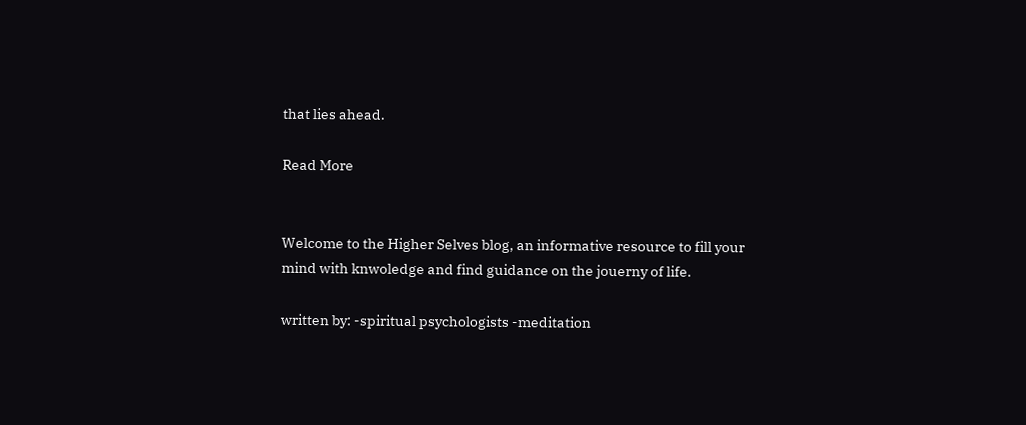that lies ahead.

Read More


Welcome to the Higher Selves blog, an informative resource to fill your mind with knwoledge and find guidance on the jouerny of life.

written by: -spiritual psychologists -meditation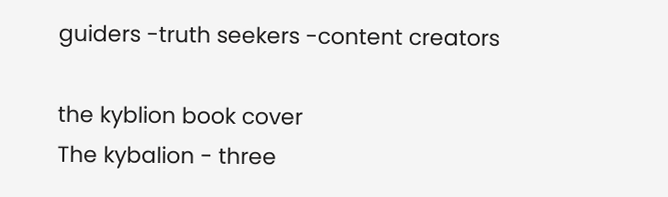guiders -truth seekers -content creators

the kyblion book cover
The kybalion - three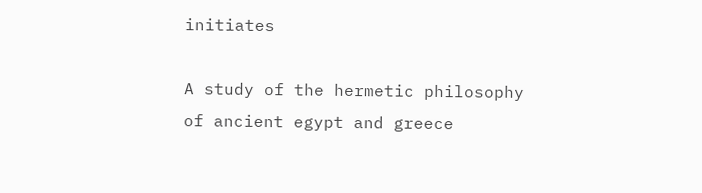initiates

A study of the hermetic philosophy of ancient egypt and greece